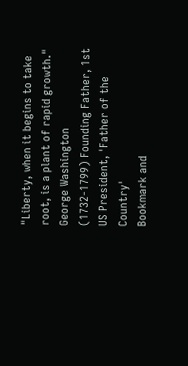"Liberty, when it begins to take root, is a plant of rapid growth."
George Washington
(1732-1799) Founding Father, 1st US President, 'Father of the Country'
Bookmark and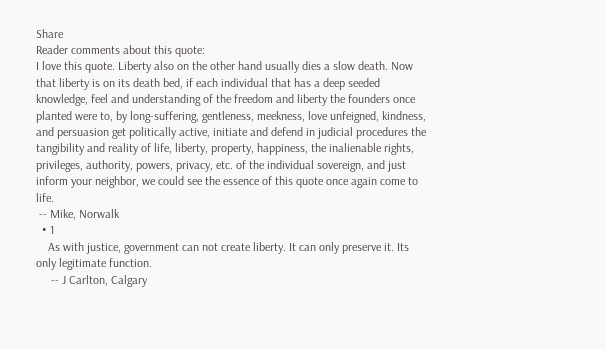Share
Reader comments about this quote:
I love this quote. Liberty also on the other hand usually dies a slow death. Now that liberty is on its death bed, if each individual that has a deep seeded knowledge, feel and understanding of the freedom and liberty the founders once planted were to, by long-suffering, gentleness, meekness, love unfeigned, kindness, and persuasion get politically active, initiate and defend in judicial procedures the tangibility and reality of life, liberty, property, happiness, the inalienable rights, privileges, authority, powers, privacy, etc. of the individual sovereign, and just inform your neighbor, we could see the essence of this quote once again come to life.
 -- Mike, Norwalk
  • 1
    As with justice, government can not create liberty. It can only preserve it. Its only legitimate function.
     -- J Carlton, Calgary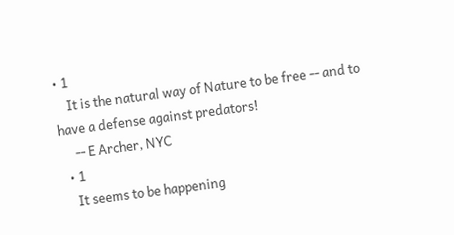• 1
    It is the natural way of Nature to be free -- and to have a defense against predators!
     -- E Archer, NYC
  • 1
    It seems to be happening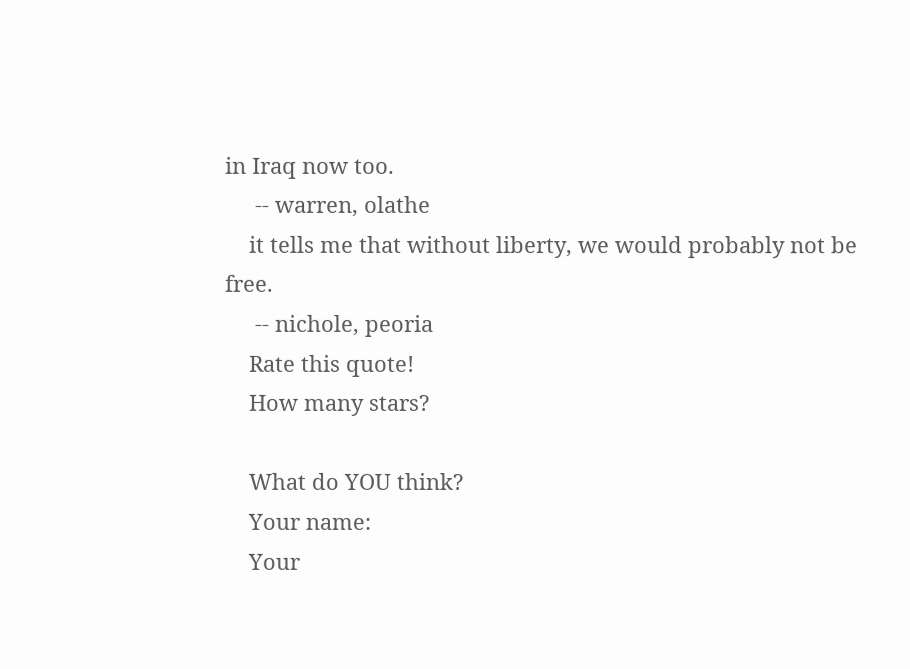in Iraq now too.
     -- warren, olathe
    it tells me that without liberty, we would probably not be free.
     -- nichole, peoria
    Rate this quote!
    How many stars?

    What do YOU think?
    Your name:
    Your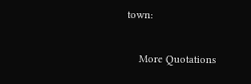town:

    More Quotations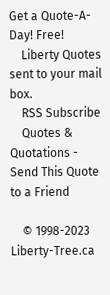Get a Quote-A-Day! Free!
    Liberty Quotes sent to your mail box.
    RSS Subscribe
    Quotes & Quotations - Send This Quote to a Friend

    © 1998-2023 Liberty-Tree.ca